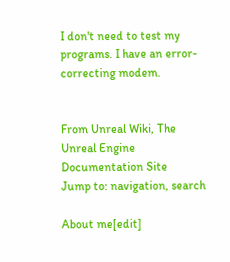I don't need to test my programs. I have an error-correcting modem.


From Unreal Wiki, The Unreal Engine Documentation Site
Jump to: navigation, search

About me[edit]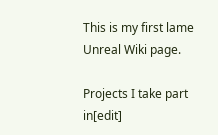This is my first lame Unreal Wiki page.

Projects I take part in[edit]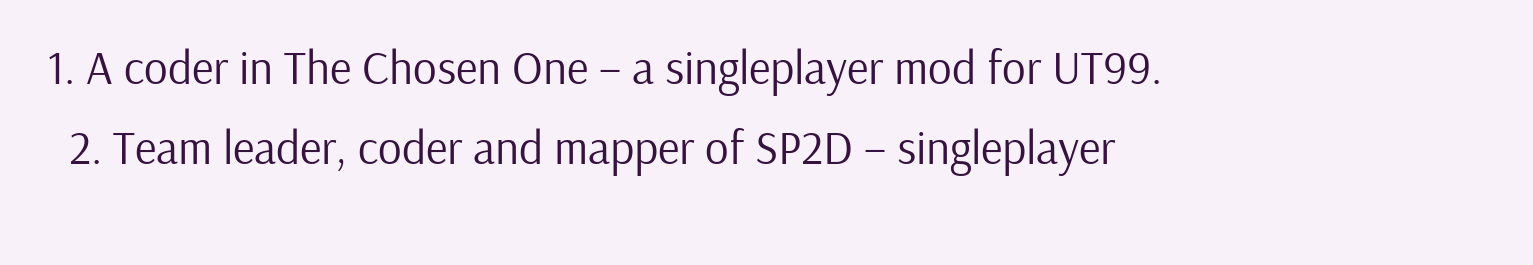1. A coder in The Chosen One – a singleplayer mod for UT99.
  2. Team leader, coder and mapper of SP2D – singleplayer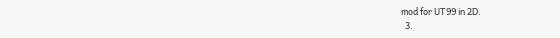mod for UT99 in 2D.
  3.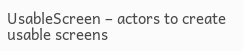UsableScreen – actors to create usable screens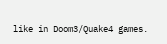like in Doom3/Quake4 games.